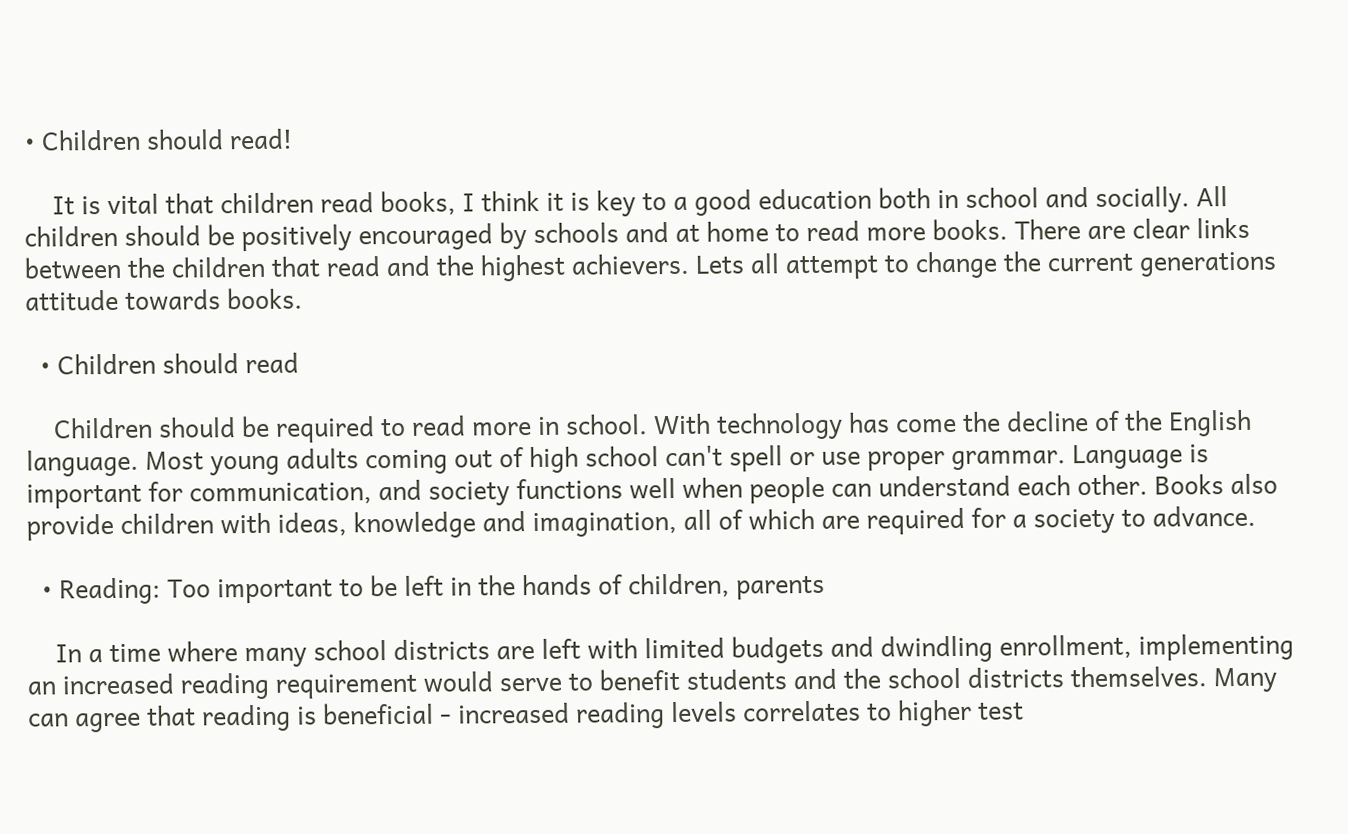• Children should read!

    It is vital that children read books, I think it is key to a good education both in school and socially. All children should be positively encouraged by schools and at home to read more books. There are clear links between the children that read and the highest achievers. Lets all attempt to change the current generations attitude towards books.

  • Children should read

    Children should be required to read more in school. With technology has come the decline of the English language. Most young adults coming out of high school can't spell or use proper grammar. Language is important for communication, and society functions well when people can understand each other. Books also provide children with ideas, knowledge and imagination, all of which are required for a society to advance.

  • Reading: Too important to be left in the hands of children, parents

    In a time where many school districts are left with limited budgets and dwindling enrollment, implementing an increased reading requirement would serve to benefit students and the school districts themselves. Many can agree that reading is beneficial - increased reading levels correlates to higher test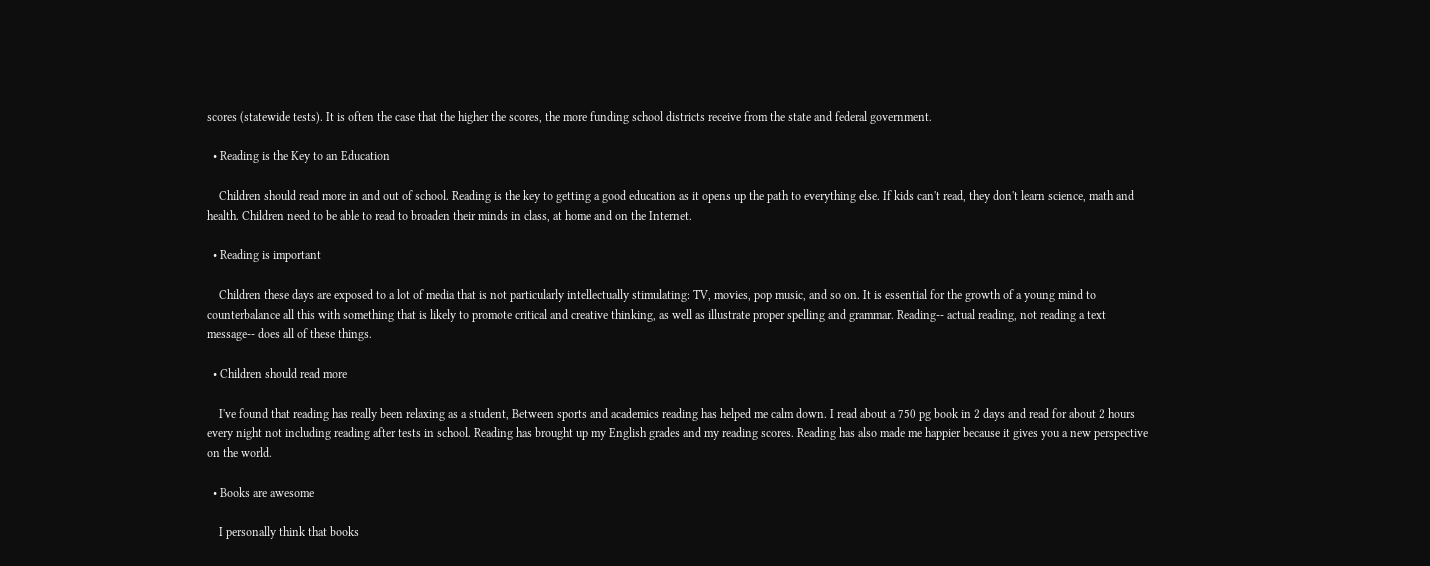scores (statewide tests). It is often the case that the higher the scores, the more funding school districts receive from the state and federal government.

  • Reading is the Key to an Education

    Children should read more in and out of school. Reading is the key to getting a good education as it opens up the path to everything else. If kids can't read, they don't learn science, math and health. Children need to be able to read to broaden their minds in class, at home and on the Internet.

  • Reading is important

    Children these days are exposed to a lot of media that is not particularly intellectually stimulating: TV, movies, pop music, and so on. It is essential for the growth of a young mind to counterbalance all this with something that is likely to promote critical and creative thinking, as well as illustrate proper spelling and grammar. Reading-- actual reading, not reading a text message-- does all of these things.

  • Children should read more

    I've found that reading has really been relaxing as a student, Between sports and academics reading has helped me calm down. I read about a 750 pg book in 2 days and read for about 2 hours every night not including reading after tests in school. Reading has brought up my English grades and my reading scores. Reading has also made me happier because it gives you a new perspective on the world.

  • Books are awesome

    I personally think that books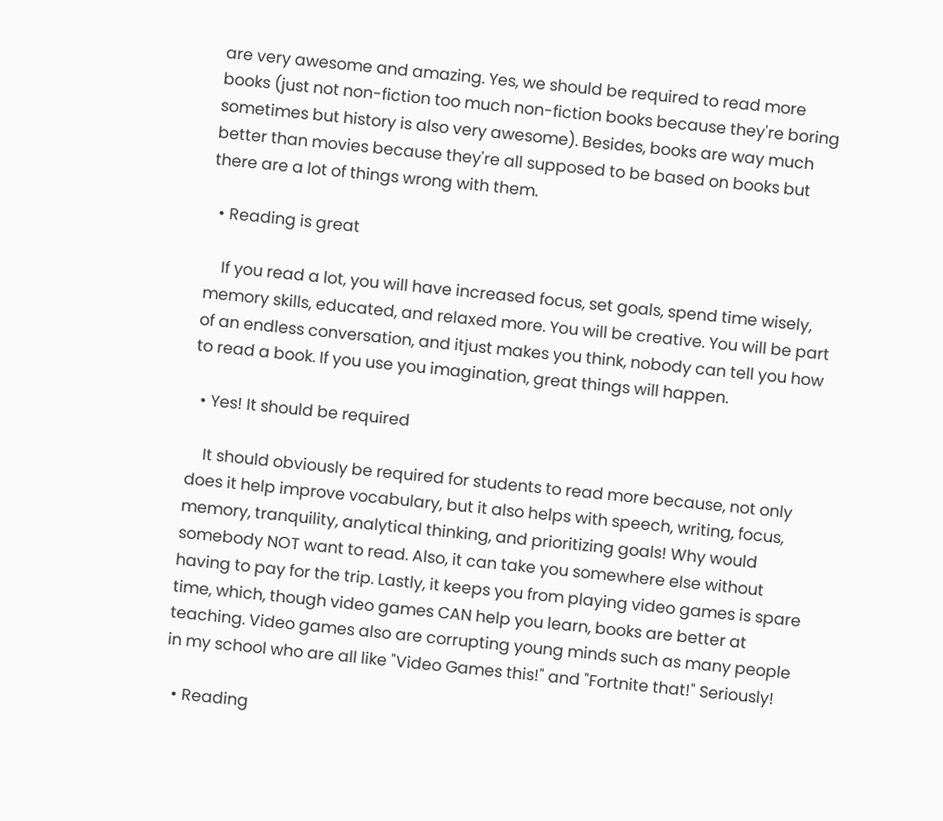are very awesome and amazing. Yes, we should be required to read more books (just not non-fiction too much non-fiction books because they're boring sometimes but history is also very awesome). Besides, books are way much better than movies because they're all supposed to be based on books but there are a lot of things wrong with them.

  • Reading is great

    If you read a lot, you will have increased focus, set goals, spend time wisely, memory skills, educated, and relaxed more. You will be creative. You will be part of an endless conversation, and itjust makes you think, nobody can tell you how to read a book. If you use you imagination, great things will happen.

  • Yes! It should be required

    It should obviously be required for students to read more because, not only does it help improve vocabulary, but it also helps with speech, writing, focus, memory, tranquility, analytical thinking, and prioritizing goals! Why would somebody NOT want to read. Also, it can take you somewhere else without having to pay for the trip. Lastly, it keeps you from playing video games is spare time, which, though video games CAN help you learn, books are better at teaching. Video games also are corrupting young minds such as many people in my school who are all like "Video Games this!" and "Fortnite that!" Seriously!

  • Reading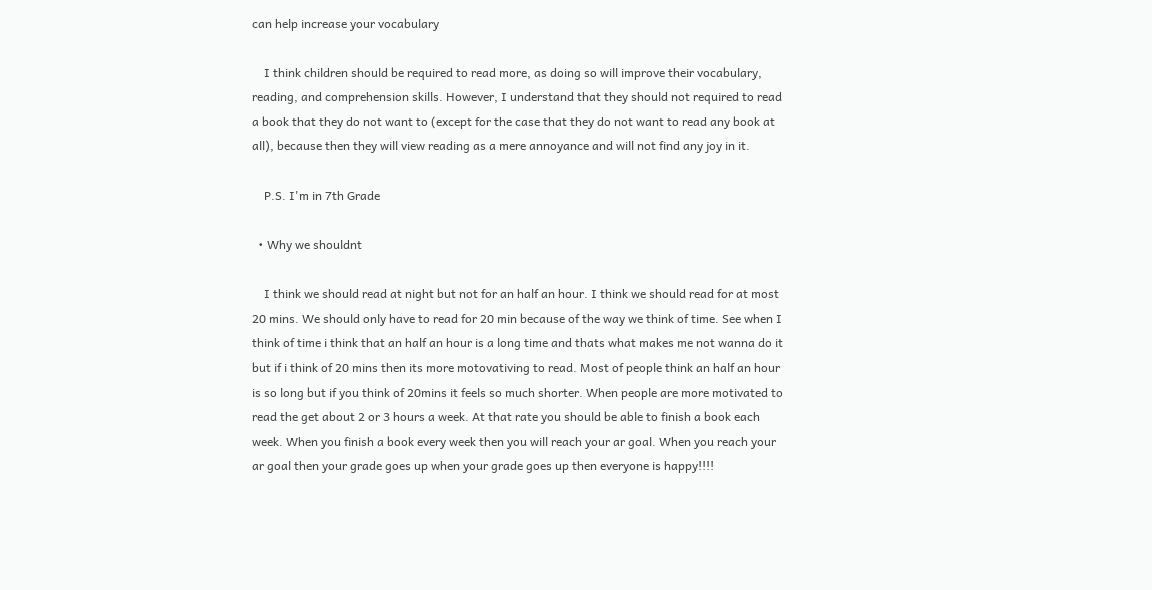can help increase your vocabulary

    I think children should be required to read more, as doing so will improve their vocabulary, reading, and comprehension skills. However, I understand that they should not required to read a book that they do not want to (except for the case that they do not want to read any book at all), because then they will view reading as a mere annoyance and will not find any joy in it.

    P.S. I'm in 7th Grade

  • Why we shouldnt

    I think we should read at night but not for an half an hour. I think we should read for at most 20 mins. We should only have to read for 20 min because of the way we think of time. See when I think of time i think that an half an hour is a long time and thats what makes me not wanna do it but if i think of 20 mins then its more motovativing to read. Most of people think an half an hour is so long but if you think of 20mins it feels so much shorter. When people are more motivated to read the get about 2 or 3 hours a week. At that rate you should be able to finish a book each week. When you finish a book every week then you will reach your ar goal. When you reach your ar goal then your grade goes up when your grade goes up then everyone is happy!!!!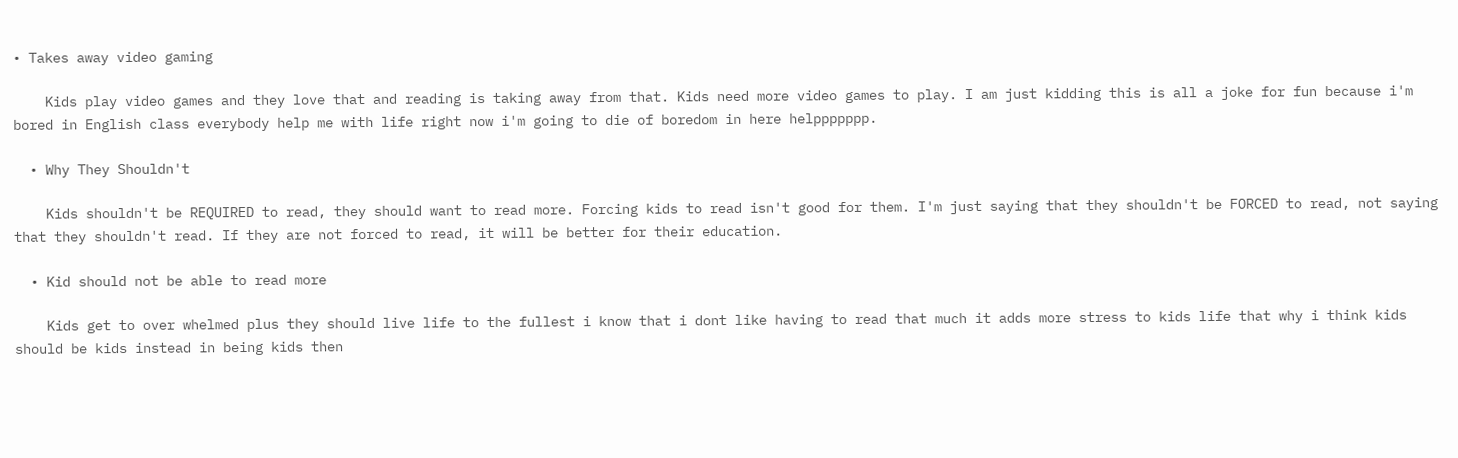• Takes away video gaming

    Kids play video games and they love that and reading is taking away from that. Kids need more video games to play. I am just kidding this is all a joke for fun because i'm bored in English class everybody help me with life right now i'm going to die of boredom in here helppppppp.

  • Why They Shouldn't

    Kids shouldn't be REQUIRED to read, they should want to read more. Forcing kids to read isn't good for them. I'm just saying that they shouldn't be FORCED to read, not saying that they shouldn't read. If they are not forced to read, it will be better for their education.

  • Kid should not be able to read more

    Kids get to over whelmed plus they should live life to the fullest i know that i dont like having to read that much it adds more stress to kids life that why i think kids should be kids instead in being kids then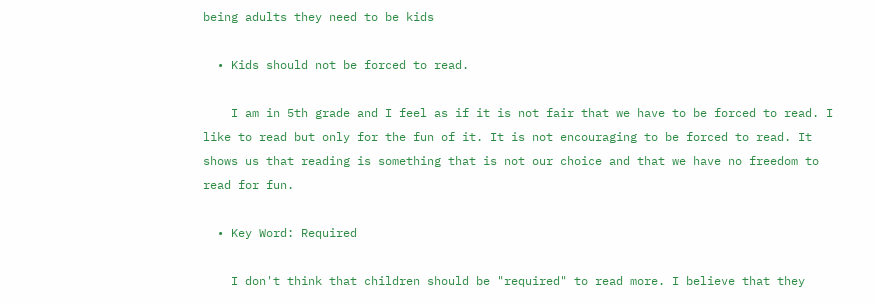being adults they need to be kids

  • Kids should not be forced to read.

    I am in 5th grade and I feel as if it is not fair that we have to be forced to read. I like to read but only for the fun of it. It is not encouraging to be forced to read. It shows us that reading is something that is not our choice and that we have no freedom to read for fun.

  • Key Word: Required

    I don't think that children should be "required" to read more. I believe that they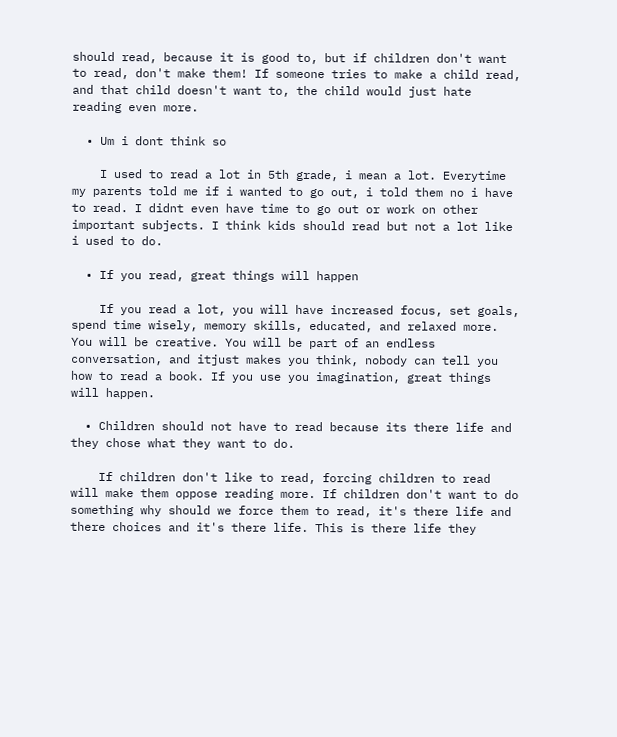should read, because it is good to, but if children don't want to read, don't make them! If someone tries to make a child read, and that child doesn't want to, the child would just hate reading even more.

  • Um i dont think so

    I used to read a lot in 5th grade, i mean a lot. Everytime my parents told me if i wanted to go out, i told them no i have to read. I didnt even have time to go out or work on other important subjects. I think kids should read but not a lot like i used to do.

  • If you read, great things will happen

    If you read a lot, you will have increased focus, set goals, spend time wisely, memory skills, educated, and relaxed more. You will be creative. You will be part of an endless conversation, and itjust makes you think, nobody can tell you how to read a book. If you use you imagination, great things will happen.

  • Children should not have to read because its there life and they chose what they want to do.

    If children don't like to read, forcing children to read will make them oppose reading more. If children don't want to do something why should we force them to read, it's there life and there choices and it's there life. This is there life they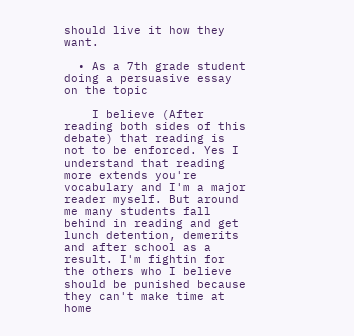should live it how they want.

  • As a 7th grade student doing a persuasive essay on the topic

    I believe (After reading both sides of this debate) that reading is not to be enforced. Yes I understand that reading more extends you're vocabulary and I'm a major reader myself. But around me many students fall behind in reading and get lunch detention, demerits and after school as a result. I'm fightin for the others who I believe should be punished because they can't make time at home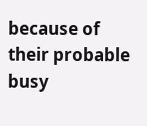because of their probable busy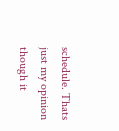schedule. Thats just my opinion though it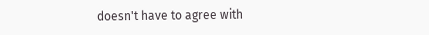doesn't have to agree with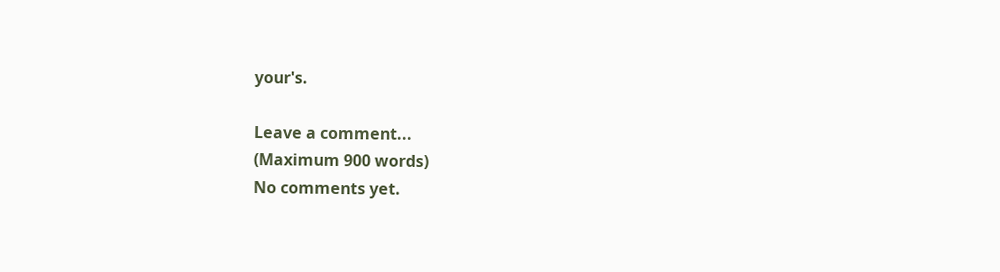your's.

Leave a comment...
(Maximum 900 words)
No comments yet.